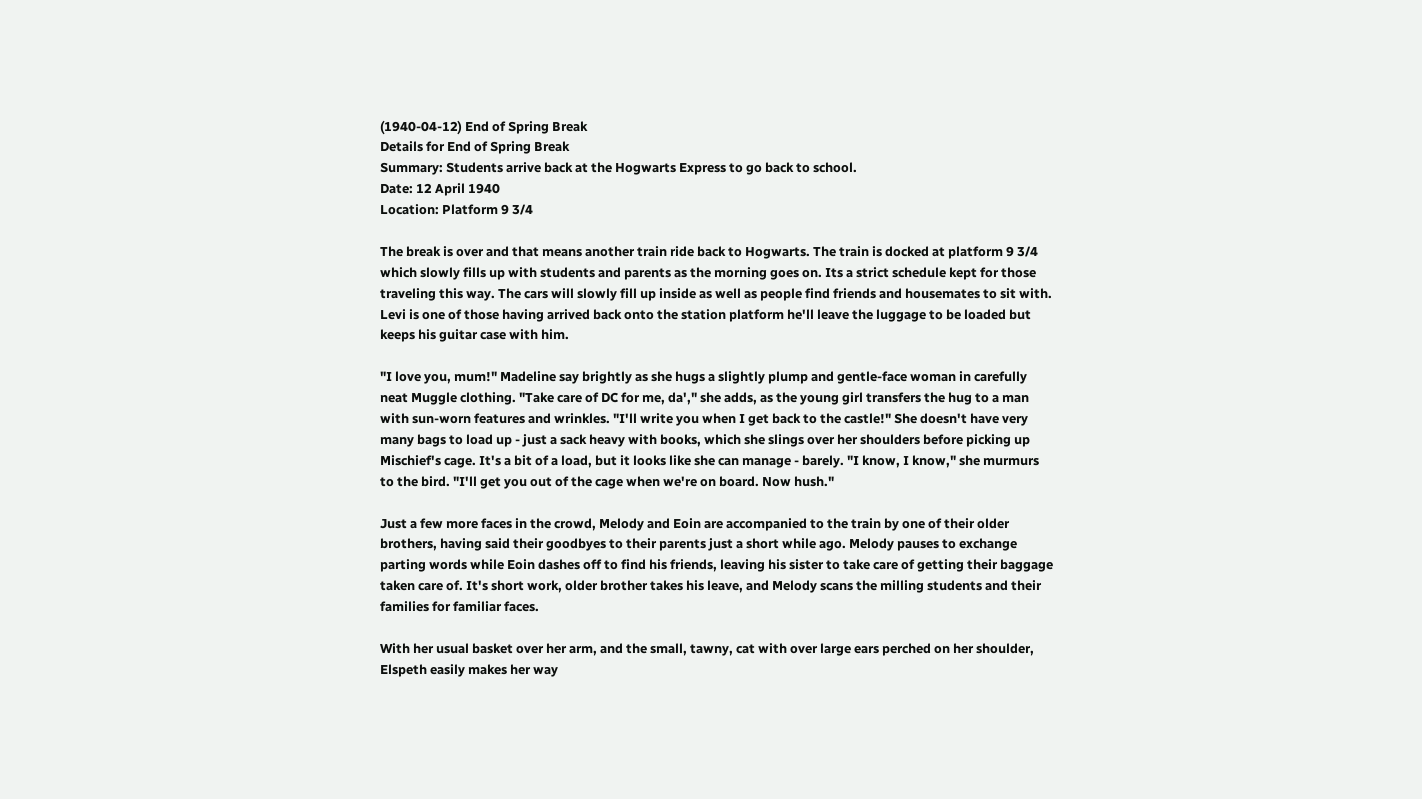(1940-04-12) End of Spring Break
Details for End of Spring Break
Summary: Students arrive back at the Hogwarts Express to go back to school.
Date: 12 April 1940
Location: Platform 9 3/4

The break is over and that means another train ride back to Hogwarts. The train is docked at platform 9 3/4 which slowly fills up with students and parents as the morning goes on. Its a strict schedule kept for those traveling this way. The cars will slowly fill up inside as well as people find friends and housemates to sit with. Levi is one of those having arrived back onto the station platform he'll leave the luggage to be loaded but keeps his guitar case with him.

"I love you, mum!" Madeline say brightly as she hugs a slightly plump and gentle-face woman in carefully neat Muggle clothing. "Take care of DC for me, da'," she adds, as the young girl transfers the hug to a man with sun-worn features and wrinkles. "I'll write you when I get back to the castle!" She doesn't have very many bags to load up - just a sack heavy with books, which she slings over her shoulders before picking up Mischief's cage. It's a bit of a load, but it looks like she can manage - barely. "I know, I know," she murmurs to the bird. "I'll get you out of the cage when we're on board. Now hush."

Just a few more faces in the crowd, Melody and Eoin are accompanied to the train by one of their older brothers, having said their goodbyes to their parents just a short while ago. Melody pauses to exchange parting words while Eoin dashes off to find his friends, leaving his sister to take care of getting their baggage taken care of. It's short work, older brother takes his leave, and Melody scans the milling students and their families for familiar faces.

With her usual basket over her arm, and the small, tawny, cat with over large ears perched on her shoulder, Elspeth easily makes her way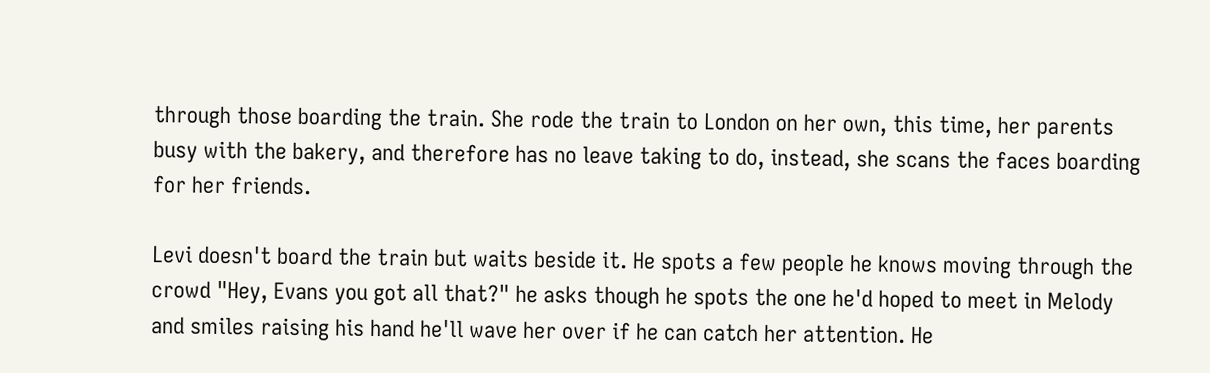through those boarding the train. She rode the train to London on her own, this time, her parents busy with the bakery, and therefore has no leave taking to do, instead, she scans the faces boarding for her friends.

Levi doesn't board the train but waits beside it. He spots a few people he knows moving through the crowd "Hey, Evans you got all that?" he asks though he spots the one he'd hoped to meet in Melody and smiles raising his hand he'll wave her over if he can catch her attention. He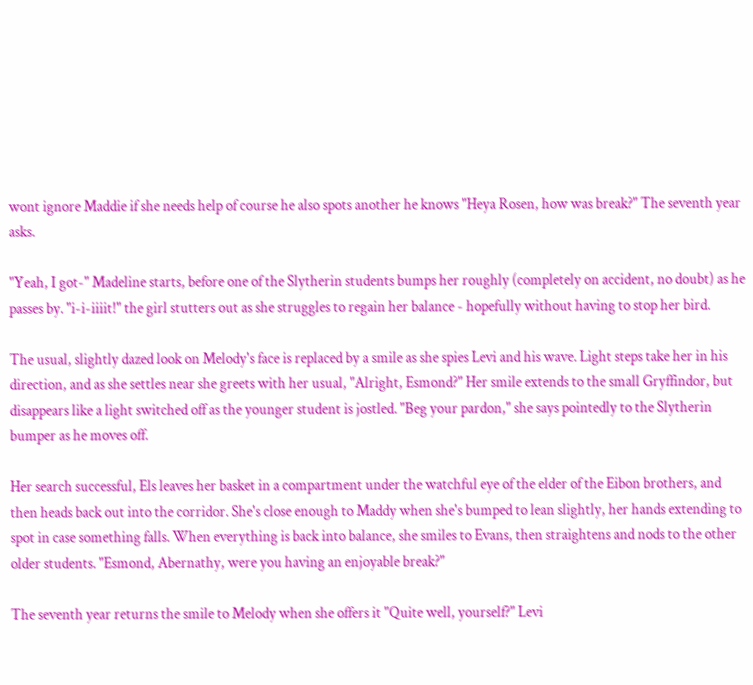wont ignore Maddie if she needs help of course he also spots another he knows "Heya Rosen, how was break?" The seventh year asks.

"Yeah, I got-" Madeline starts, before one of the Slytherin students bumps her roughly (completely on accident, no doubt) as he passes by. "i-i-iiiit!" the girl stutters out as she struggles to regain her balance - hopefully without having to stop her bird.

The usual, slightly dazed look on Melody's face is replaced by a smile as she spies Levi and his wave. Light steps take her in his direction, and as she settles near she greets with her usual, "Alright, Esmond?" Her smile extends to the small Gryffindor, but disappears like a light switched off as the younger student is jostled. "Beg your pardon," she says pointedly to the Slytherin bumper as he moves off.

Her search successful, Els leaves her basket in a compartment under the watchful eye of the elder of the Eibon brothers, and then heads back out into the corridor. She's close enough to Maddy when she's bumped to lean slightly, her hands extending to spot in case something falls. When everything is back into balance, she smiles to Evans, then straightens and nods to the other older students. "Esmond, Abernathy, were you having an enjoyable break?"

The seventh year returns the smile to Melody when she offers it "Quite well, yourself?" Levi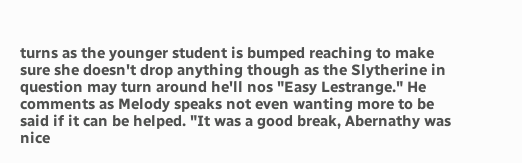turns as the younger student is bumped reaching to make sure she doesn't drop anything though as the Slytherine in question may turn around he'll nos "Easy Lestrange." He comments as Melody speaks not even wanting more to be said if it can be helped. "It was a good break, Abernathy was nice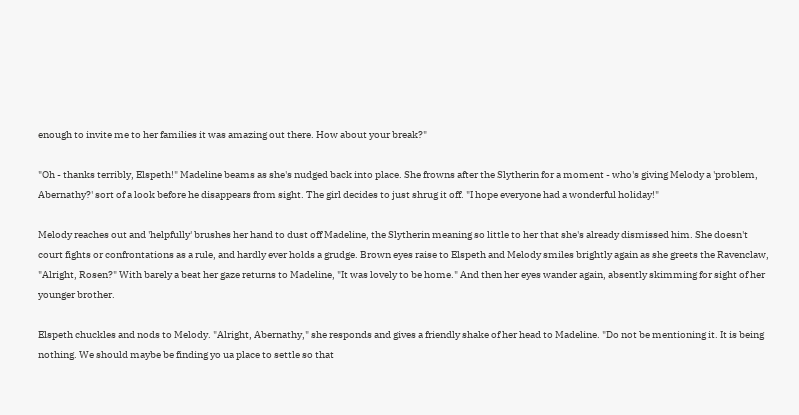enough to invite me to her families it was amazing out there. How about your break?"

"Oh - thanks terribly, Elspeth!" Madeline beams as she's nudged back into place. She frowns after the Slytherin for a moment - who's giving Melody a 'problem, Abernathy?' sort of a look before he disappears from sight. The girl decides to just shrug it off. "I hope everyone had a wonderful holiday!"

Melody reaches out and 'helpfully' brushes her hand to dust off Madeline, the Slytherin meaning so little to her that she's already dismissed him. She doesn't court fights or confrontations as a rule, and hardly ever holds a grudge. Brown eyes raise to Elspeth and Melody smiles brightly again as she greets the Ravenclaw, "Alright, Rosen?" With barely a beat her gaze returns to Madeline, "It was lovely to be home." And then her eyes wander again, absently skimming for sight of her younger brother.

Elspeth chuckles and nods to Melody. "Alright, Abernathy," she responds and gives a friendly shake of her head to Madeline. "Do not be mentioning it. It is being nothing. We should maybe be finding yo ua place to settle so that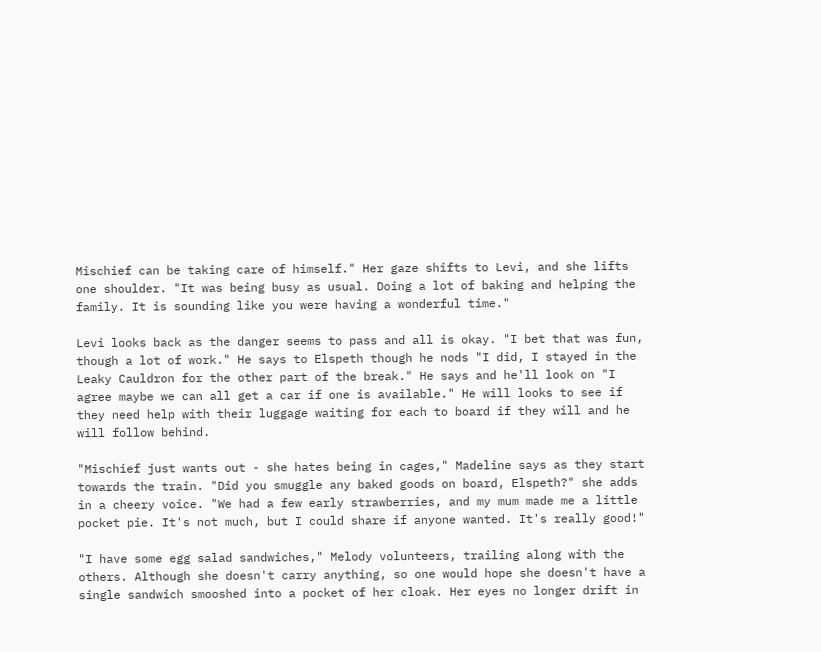Mischief can be taking care of himself." Her gaze shifts to Levi, and she lifts one shoulder. "It was being busy as usual. Doing a lot of baking and helping the family. It is sounding like you were having a wonderful time."

Levi looks back as the danger seems to pass and all is okay. "I bet that was fun, though a lot of work." He says to Elspeth though he nods "I did, I stayed in the Leaky Cauldron for the other part of the break." He says and he'll look on "I agree maybe we can all get a car if one is available." He will looks to see if they need help with their luggage waiting for each to board if they will and he will follow behind.

"Mischief just wants out - she hates being in cages," Madeline says as they start towards the train. "Did you smuggle any baked goods on board, Elspeth?" she adds in a cheery voice. "We had a few early strawberries, and my mum made me a little pocket pie. It's not much, but I could share if anyone wanted. It's really good!"

"I have some egg salad sandwiches," Melody volunteers, trailing along with the others. Although she doesn't carry anything, so one would hope she doesn't have a single sandwich smooshed into a pocket of her cloak. Her eyes no longer drift in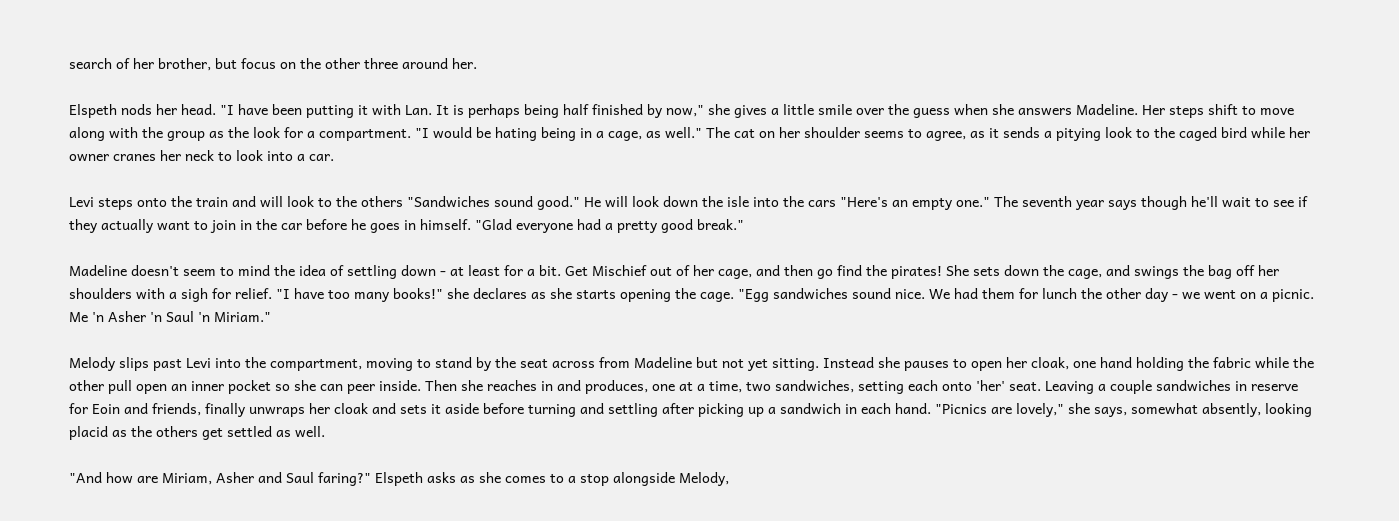search of her brother, but focus on the other three around her.

Elspeth nods her head. "I have been putting it with Lan. It is perhaps being half finished by now," she gives a little smile over the guess when she answers Madeline. Her steps shift to move along with the group as the look for a compartment. "I would be hating being in a cage, as well." The cat on her shoulder seems to agree, as it sends a pitying look to the caged bird while her owner cranes her neck to look into a car.

Levi steps onto the train and will look to the others "Sandwiches sound good." He will look down the isle into the cars "Here's an empty one." The seventh year says though he'll wait to see if they actually want to join in the car before he goes in himself. "Glad everyone had a pretty good break."

Madeline doesn't seem to mind the idea of settling down - at least for a bit. Get Mischief out of her cage, and then go find the pirates! She sets down the cage, and swings the bag off her shoulders with a sigh for relief. "I have too many books!" she declares as she starts opening the cage. "Egg sandwiches sound nice. We had them for lunch the other day - we went on a picnic. Me 'n Asher 'n Saul 'n Miriam."

Melody slips past Levi into the compartment, moving to stand by the seat across from Madeline but not yet sitting. Instead she pauses to open her cloak, one hand holding the fabric while the other pull open an inner pocket so she can peer inside. Then she reaches in and produces, one at a time, two sandwiches, setting each onto 'her' seat. Leaving a couple sandwiches in reserve for Eoin and friends, finally unwraps her cloak and sets it aside before turning and settling after picking up a sandwich in each hand. "Picnics are lovely," she says, somewhat absently, looking placid as the others get settled as well.

"And how are Miriam, Asher and Saul faring?" Elspeth asks as she comes to a stop alongside Melody,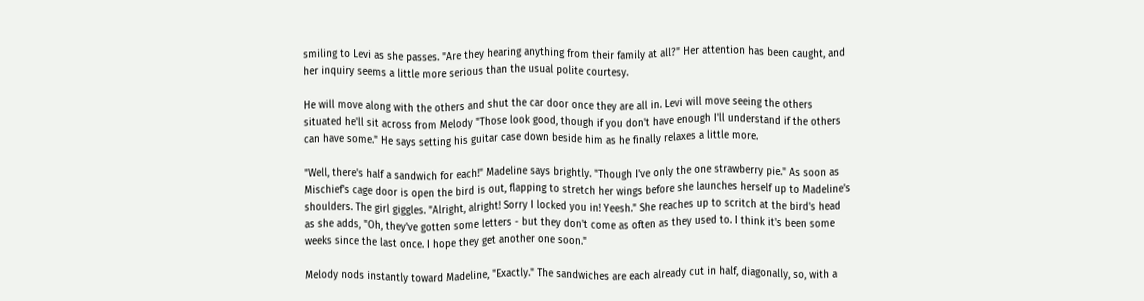smiling to Levi as she passes. "Are they hearing anything from their family at all?" Her attention has been caught, and her inquiry seems a little more serious than the usual polite courtesy.

He will move along with the others and shut the car door once they are all in. Levi will move seeing the others situated he'll sit across from Melody "Those look good, though if you don't have enough I'll understand if the others can have some." He says setting his guitar case down beside him as he finally relaxes a little more.

"Well, there's half a sandwich for each!" Madeline says brightly. "Though I've only the one strawberry pie." As soon as Mischief's cage door is open the bird is out, flapping to stretch her wings before she launches herself up to Madeline's shoulders. The girl giggles. "Alright, alright! Sorry I locked you in! Yeesh." She reaches up to scritch at the bird's head as she adds, "Oh, they've gotten some letters - but they don't come as often as they used to. I think it's been some weeks since the last once. I hope they get another one soon."

Melody nods instantly toward Madeline, "Exactly." The sandwiches are each already cut in half, diagonally, so, with a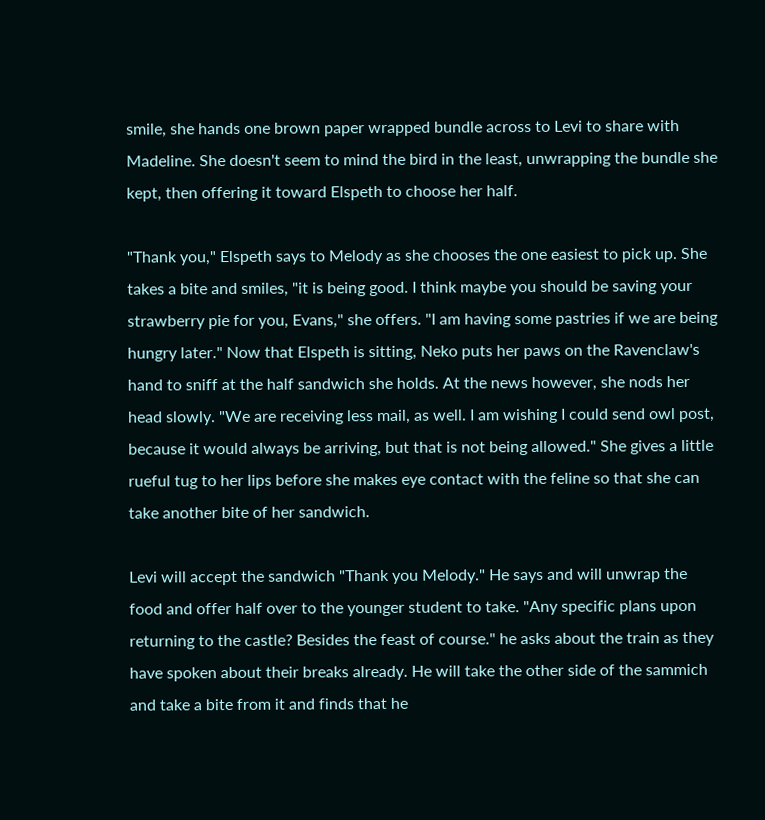smile, she hands one brown paper wrapped bundle across to Levi to share with Madeline. She doesn't seem to mind the bird in the least, unwrapping the bundle she kept, then offering it toward Elspeth to choose her half.

"Thank you," Elspeth says to Melody as she chooses the one easiest to pick up. She takes a bite and smiles, "it is being good. I think maybe you should be saving your strawberry pie for you, Evans," she offers. "I am having some pastries if we are being hungry later." Now that Elspeth is sitting, Neko puts her paws on the Ravenclaw's hand to sniff at the half sandwich she holds. At the news however, she nods her head slowly. "We are receiving less mail, as well. I am wishing I could send owl post, because it would always be arriving, but that is not being allowed." She gives a little rueful tug to her lips before she makes eye contact with the feline so that she can take another bite of her sandwich.

Levi will accept the sandwich "Thank you Melody." He says and will unwrap the food and offer half over to the younger student to take. "Any specific plans upon returning to the castle? Besides the feast of course." he asks about the train as they have spoken about their breaks already. He will take the other side of the sammich and take a bite from it and finds that he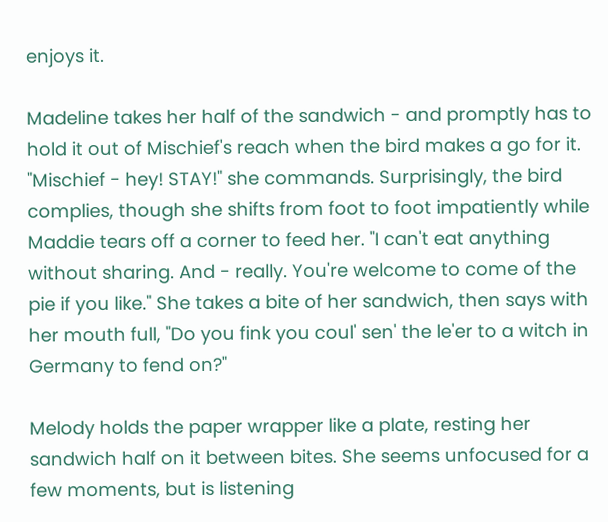enjoys it.

Madeline takes her half of the sandwich - and promptly has to hold it out of Mischief's reach when the bird makes a go for it. "Mischief - hey! STAY!" she commands. Surprisingly, the bird complies, though she shifts from foot to foot impatiently while Maddie tears off a corner to feed her. "I can't eat anything without sharing. And - really. You're welcome to come of the pie if you like." She takes a bite of her sandwich, then says with her mouth full, "Do you fink you coul' sen' the le'er to a witch in Germany to fend on?"

Melody holds the paper wrapper like a plate, resting her sandwich half on it between bites. She seems unfocused for a few moments, but is listening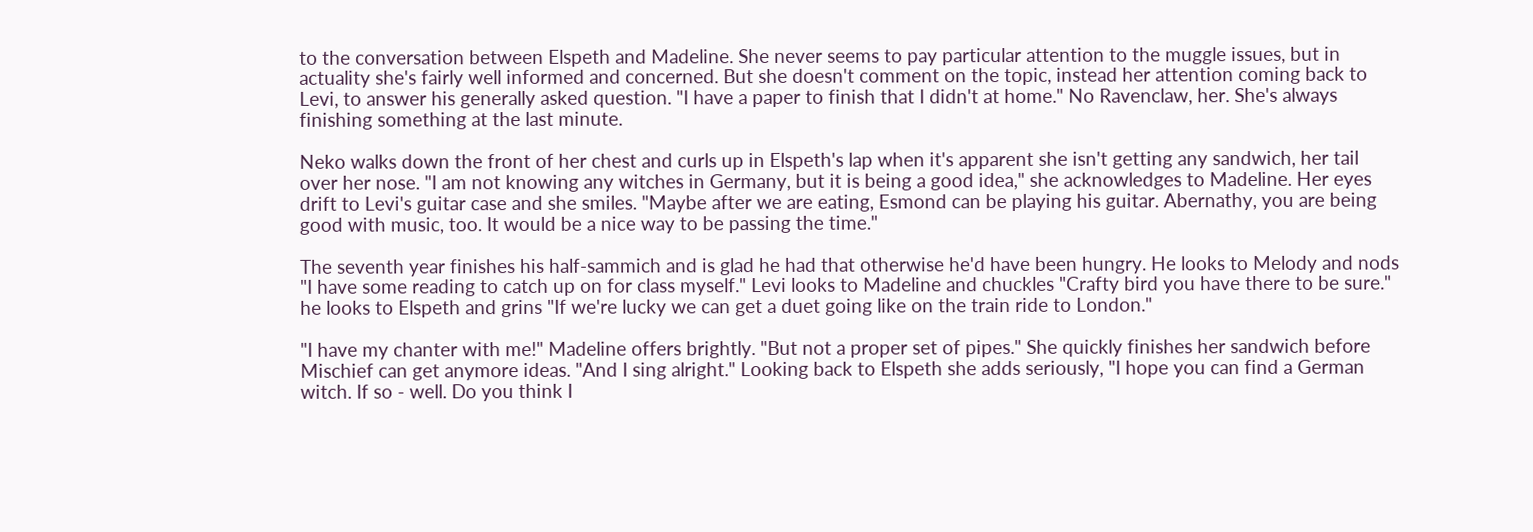to the conversation between Elspeth and Madeline. She never seems to pay particular attention to the muggle issues, but in actuality she's fairly well informed and concerned. But she doesn't comment on the topic, instead her attention coming back to Levi, to answer his generally asked question. "I have a paper to finish that I didn't at home." No Ravenclaw, her. She's always finishing something at the last minute.

Neko walks down the front of her chest and curls up in Elspeth's lap when it's apparent she isn't getting any sandwich, her tail over her nose. "I am not knowing any witches in Germany, but it is being a good idea," she acknowledges to Madeline. Her eyes drift to Levi's guitar case and she smiles. "Maybe after we are eating, Esmond can be playing his guitar. Abernathy, you are being good with music, too. It would be a nice way to be passing the time."

The seventh year finishes his half-sammich and is glad he had that otherwise he'd have been hungry. He looks to Melody and nods "I have some reading to catch up on for class myself." Levi looks to Madeline and chuckles "Crafty bird you have there to be sure." he looks to Elspeth and grins "If we're lucky we can get a duet going like on the train ride to London."

"I have my chanter with me!" Madeline offers brightly. "But not a proper set of pipes." She quickly finishes her sandwich before Mischief can get anymore ideas. "And I sing alright." Looking back to Elspeth she adds seriously, "I hope you can find a German witch. If so - well. Do you think I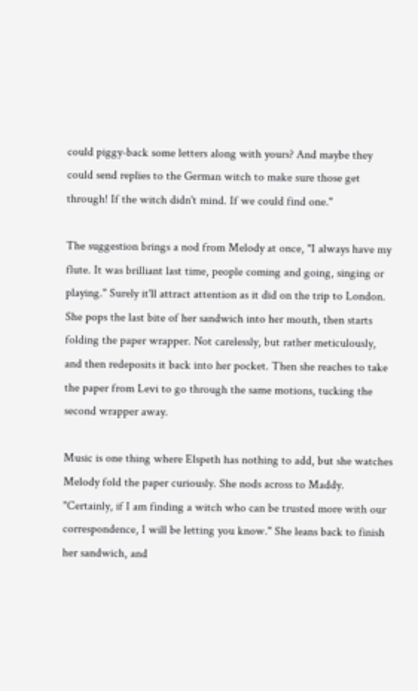could piggy-back some letters along with yours? And maybe they could send replies to the German witch to make sure those get through! If the witch didn't mind. If we could find one."

The suggestion brings a nod from Melody at once, "I always have my flute. It was brilliant last time, people coming and going, singing or playing." Surely it'll attract attention as it did on the trip to London. She pops the last bite of her sandwich into her mouth, then starts folding the paper wrapper. Not carelessly, but rather meticulously, and then redeposits it back into her pocket. Then she reaches to take the paper from Levi to go through the same motions, tucking the second wrapper away.

Music is one thing where Elspeth has nothing to add, but she watches Melody fold the paper curiously. She nods across to Maddy. "Certainly, if I am finding a witch who can be trusted more with our correspondence, I will be letting you know." She leans back to finish her sandwich, and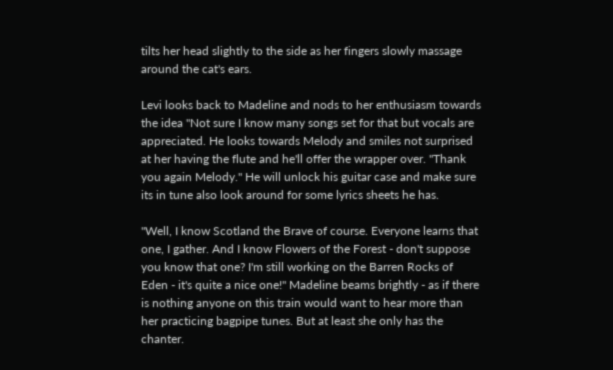tilts her head slightly to the side as her fingers slowly massage around the cat's ears.

Levi looks back to Madeline and nods to her enthusiasm towards the idea "Not sure I know many songs set for that but vocals are appreciated. He looks towards Melody and smiles not surprised at her having the flute and he'll offer the wrapper over. "Thank you again Melody." He will unlock his guitar case and make sure its in tune also look around for some lyrics sheets he has.

"Well, I know Scotland the Brave of course. Everyone learns that one, I gather. And I know Flowers of the Forest - don't suppose you know that one? I'm still working on the Barren Rocks of Eden - it's quite a nice one!" Madeline beams brightly - as if there is nothing anyone on this train would want to hear more than her practicing bagpipe tunes. But at least she only has the chanter.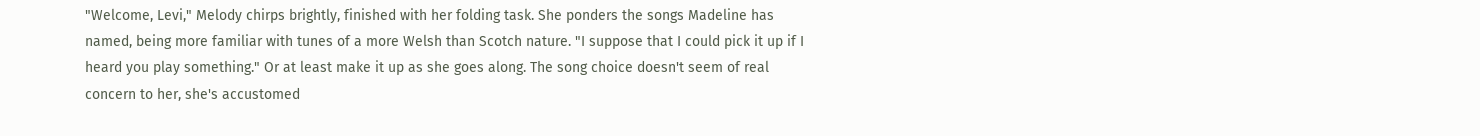"Welcome, Levi," Melody chirps brightly, finished with her folding task. She ponders the songs Madeline has named, being more familiar with tunes of a more Welsh than Scotch nature. "I suppose that I could pick it up if I heard you play something." Or at least make it up as she goes along. The song choice doesn't seem of real concern to her, she's accustomed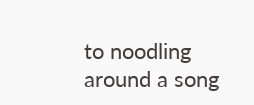to noodling around a song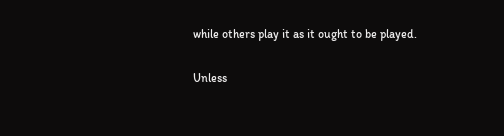while others play it as it ought to be played.

Unless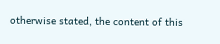otherwise stated, the content of this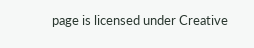page is licensed under Creative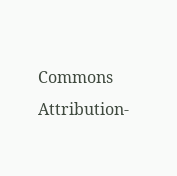Commons Attribution-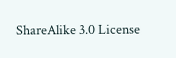ShareAlike 3.0 License